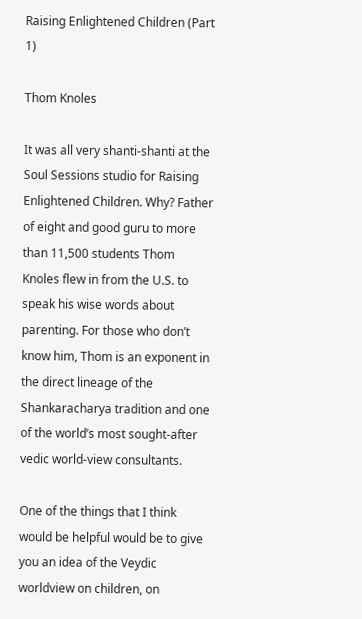Raising Enlightened Children (Part 1)

Thom Knoles

It was all very shanti-shanti at the Soul Sessions studio for Raising Enlightened Children. Why? Father of eight and good guru to more than 11,500 students Thom Knoles flew in from the U.S. to speak his wise words about parenting. For those who don’t know him, Thom is an exponent in the direct lineage of the Shankaracharya tradition and one of the world’s most sought-after vedic world-view consultants.

One of the things that I think would be helpful would be to give you an idea of the Veydic worldview on children, on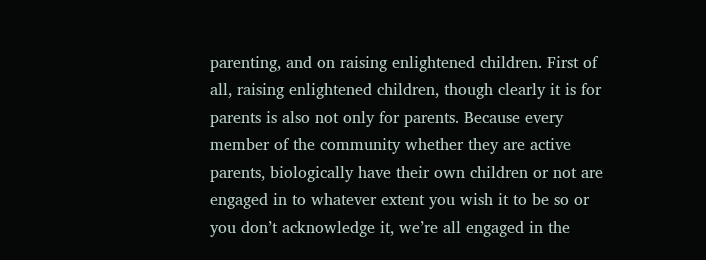parenting, and on raising enlightened children. First of all, raising enlightened children, though clearly it is for parents is also not only for parents. Because every member of the community whether they are active parents, biologically have their own children or not are engaged in to whatever extent you wish it to be so or you don’t acknowledge it, we’re all engaged in the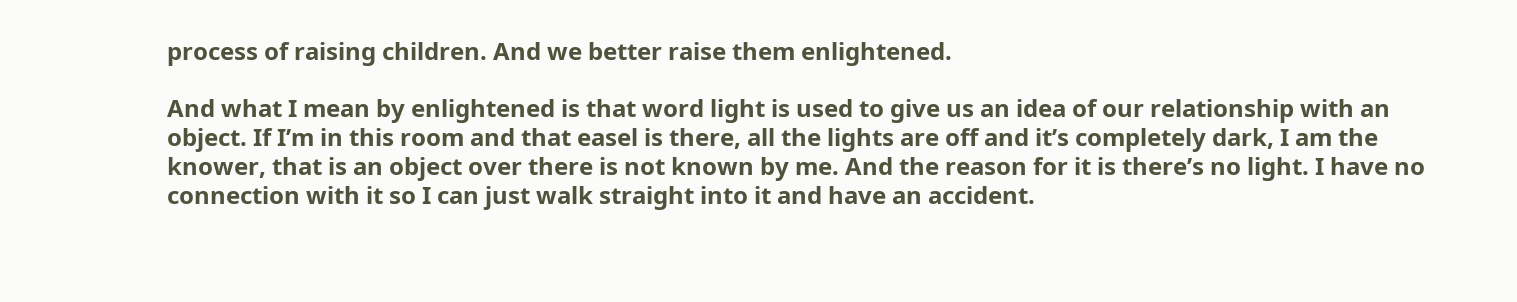process of raising children. And we better raise them enlightened.

And what I mean by enlightened is that word light is used to give us an idea of our relationship with an object. If I’m in this room and that easel is there, all the lights are off and it’s completely dark, I am the knower, that is an object over there is not known by me. And the reason for it is there’s no light. I have no connection with it so I can just walk straight into it and have an accident.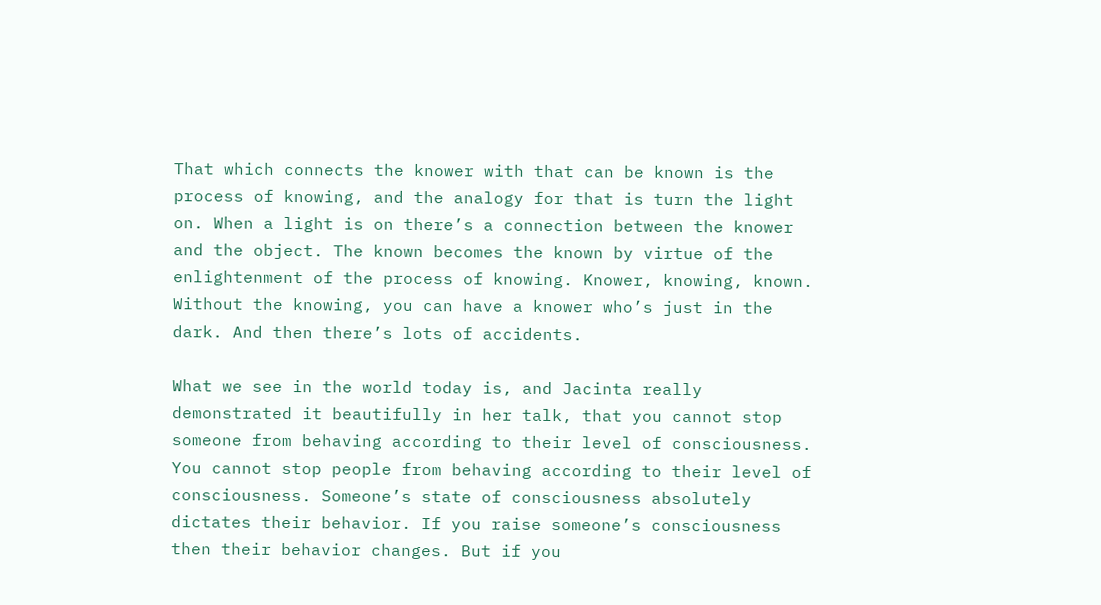That which connects the knower with that can be known is the process of knowing, and the analogy for that is turn the light on. When a light is on there’s a connection between the knower and the object. The known becomes the known by virtue of the enlightenment of the process of knowing. Knower, knowing, known. Without the knowing, you can have a knower who’s just in the dark. And then there’s lots of accidents.

What we see in the world today is, and Jacinta really demonstrated it beautifully in her talk, that you cannot stop someone from behaving according to their level of consciousness. You cannot stop people from behaving according to their level of consciousness. Someone’s state of consciousness absolutely dictates their behavior. If you raise someone’s consciousness then their behavior changes. But if you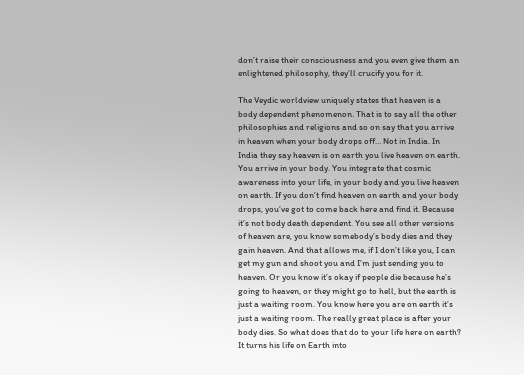don’t raise their consciousness and you even give them an enlightened philosophy, they’ll crucify you for it.

The Veydic worldview uniquely states that heaven is a body dependent phenomenon. That is to say all the other philosophies and religions and so on say that you arrive in heaven when your body drops off… Not in India. In India they say heaven is on earth you live heaven on earth. You arrive in your body. You integrate that cosmic awareness into your life, in your body and you live heaven on earth. If you don’t find heaven on earth and your body drops, you’ve got to come back here and find it. Because it’s not body death dependent. You see all other versions of heaven are, you know somebody’s body dies and they gain heaven. And that allows me, if I don’t like you, I can get my gun and shoot you and I’m just sending you to heaven. Or you know it’s okay if people die because he’s going to heaven, or they might go to hell, but the earth is just a waiting room. You know here you are on earth it’s just a waiting room. The really great place is after your body dies. So what does that do to your life here on earth? It turns his life on Earth into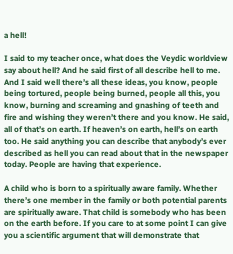a hell!

I said to my teacher once, what does the Veydic worldview say about hell? And he said first of all describe hell to me. And I said well there’s all these ideas, you know, people being tortured, people being burned, people all this, you know, burning and screaming and gnashing of teeth and fire and wishing they weren’t there and you know. He said, all of that’s on earth. If heaven’s on earth, hell’s on earth too. He said anything you can describe that anybody’s ever described as hell you can read about that in the newspaper today. People are having that experience.

A child who is born to a spiritually aware family. Whether there’s one member in the family or both potential parents are spiritually aware. That child is somebody who has been on the earth before. If you care to at some point I can give you a scientific argument that will demonstrate that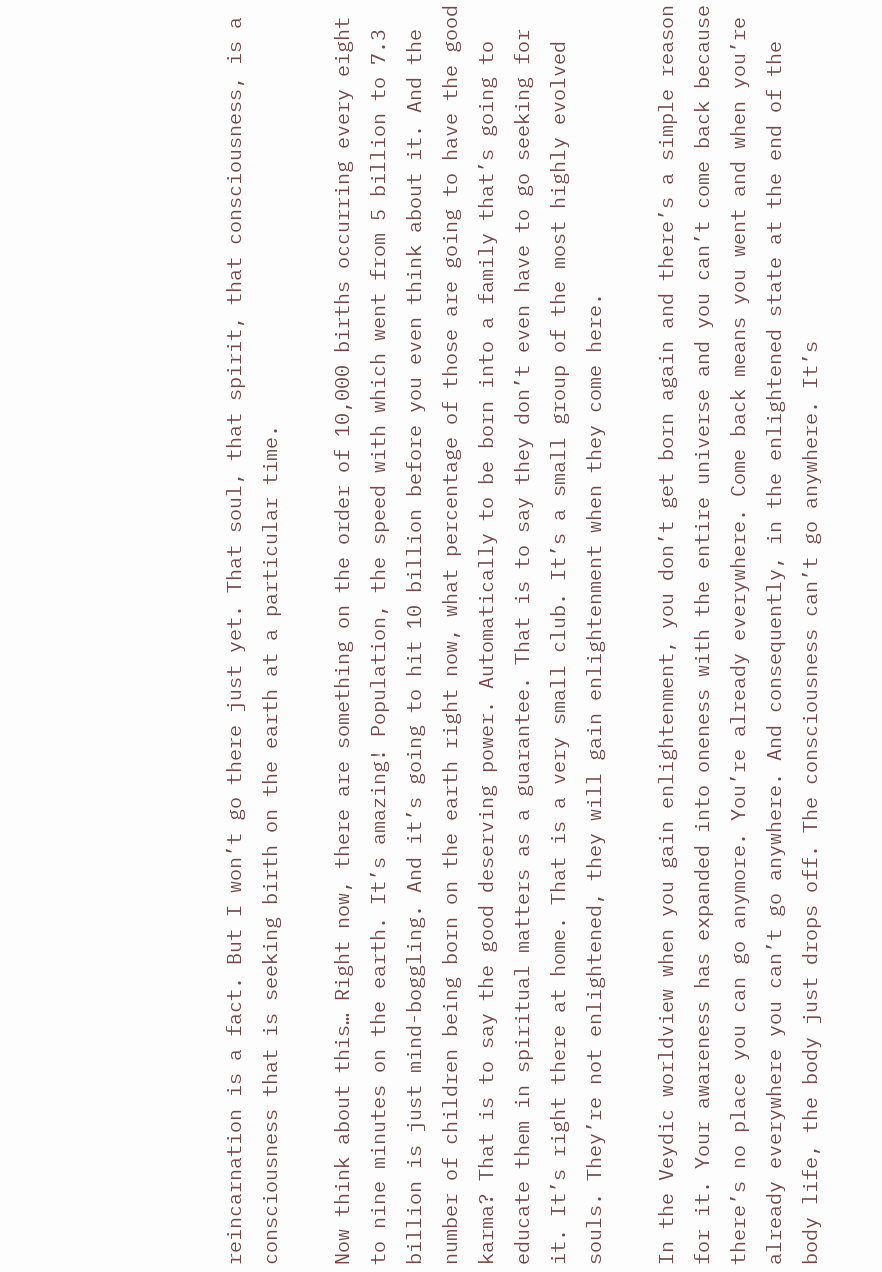reincarnation is a fact. But I won’t go there just yet. That soul, that spirit, that consciousness, is a consciousness that is seeking birth on the earth at a particular time.

Now think about this… Right now, there are something on the order of 10,000 births occurring every eight to nine minutes on the earth. It’s amazing! Population, the speed with which went from 5 billion to 7.3 billion is just mind-boggling. And it’s going to hit 10 billion before you even think about it. And the number of children being born on the earth right now, what percentage of those are going to have the good karma? That is to say the good deserving power. Automatically to be born into a family that’s going to educate them in spiritual matters as a guarantee. That is to say they don’t even have to go seeking for it. It’s right there at home. That is a very small club. It’s a small group of the most highly evolved souls. They’re not enlightened, they will gain enlightenment when they come here.

In the Veydic worldview when you gain enlightenment, you don’t get born again and there’s a simple reason for it. Your awareness has expanded into oneness with the entire universe and you can’t come back because there’s no place you can go anymore. You’re already everywhere. Come back means you went and when you’re already everywhere you can’t go anywhere. And consequently, in the enlightened state at the end of the body life, the body just drops off. The consciousness can’t go anywhere. It’s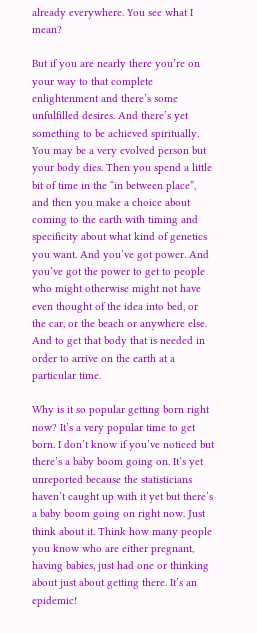already everywhere. You see what I mean?

But if you are nearly there you’re on your way to that complete enlightenment and there’s some unfulfilled desires. And there’s yet something to be achieved spiritually. You may be a very evolved person but your body dies. Then you spend a little bit of time in the “in between place”, and then you make a choice about coming to the earth with timing and specificity about what kind of genetics you want. And you’ve got power. And you’ve got the power to get to people who might otherwise might not have even thought of the idea into bed, or the car, or the beach or anywhere else. And to get that body that is needed in order to arrive on the earth at a particular time.

Why is it so popular getting born right now? It’s a very popular time to get born. I don’t know if you’ve noticed but there’s a baby boom going on. It’s yet unreported because the statisticians haven’t caught up with it yet but there’s a baby boom going on right now. Just think about it. Think how many people you know who are either pregnant, having babies, just had one or thinking about just about getting there. It’s an epidemic!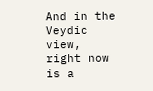And in the Veydic view, right now is a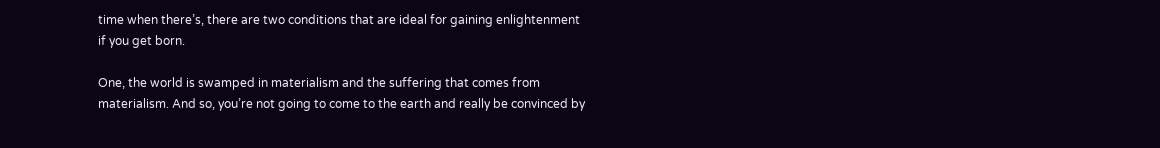time when there’s, there are two conditions that are ideal for gaining enlightenment if you get born.

One, the world is swamped in materialism and the suffering that comes from materialism. And so, you’re not going to come to the earth and really be convinced by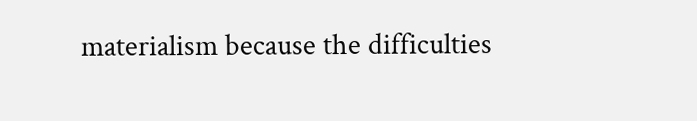materialism because the difficulties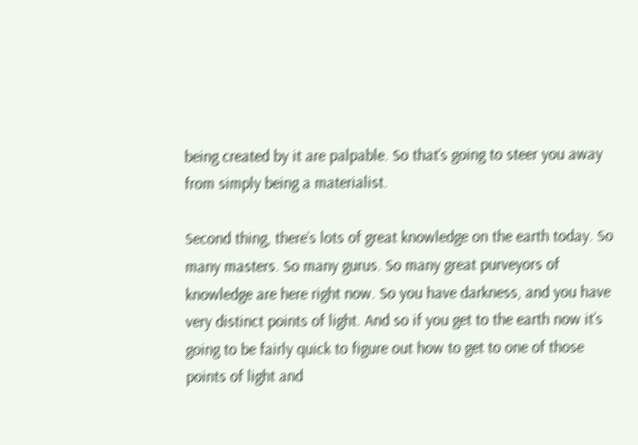being created by it are palpable. So that’s going to steer you away from simply being a materialist.

Second thing, there’s lots of great knowledge on the earth today. So many masters. So many gurus. So many great purveyors of knowledge are here right now. So you have darkness, and you have very distinct points of light. And so if you get to the earth now it’s going to be fairly quick to figure out how to get to one of those points of light and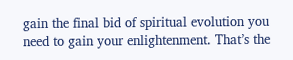gain the final bid of spiritual evolution you need to gain your enlightenment. That’s the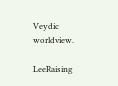Veydic worldview.

LeeRaising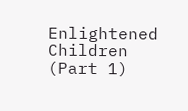Enlightened Children (Part 1)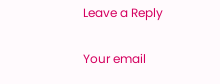Leave a Reply

Your email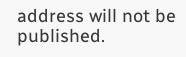address will not be published.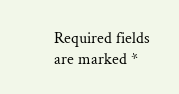Required fields are marked *